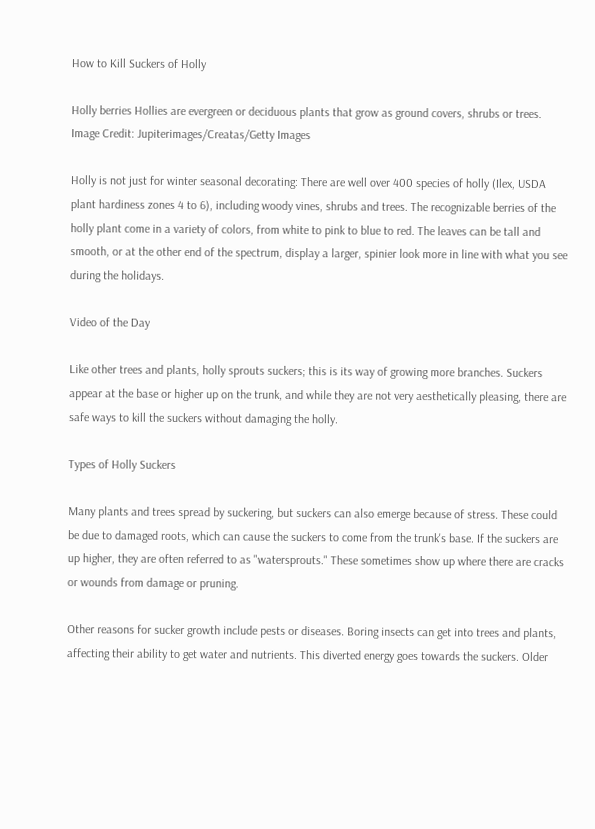How to Kill Suckers of Holly

Holly berries Hollies are evergreen or deciduous plants that grow as ground covers, shrubs or trees. Image Credit: Jupiterimages/Creatas/Getty Images

Holly is not just for winter seasonal decorating: There are well over 400 species of holly (Ilex, USDA plant hardiness zones 4 to 6), including woody vines, shrubs and trees. The recognizable berries of the holly plant come in a variety of colors, from white to pink to blue to red. The leaves can be tall and smooth, or at the other end of the spectrum, display a larger, spinier look more in line with what you see during the holidays.

Video of the Day

Like other trees and plants, holly sprouts suckers; this is its way of growing more branches. Suckers appear at the base or higher up on the trunk, and while they are not very aesthetically pleasing, there are safe ways to kill the suckers without damaging the holly.

Types of Holly Suckers

Many plants and trees spread by suckering, but suckers can also emerge because of stress. These could be due to damaged roots, which can cause the suckers to come from the trunk's base. If the suckers are up higher, they are often referred to as "watersprouts." These sometimes show up where there are cracks or wounds from damage or pruning.

Other reasons for sucker growth include pests or diseases. Boring insects can get into trees and plants, affecting their ability to get water and nutrients. This diverted energy goes towards the suckers. Older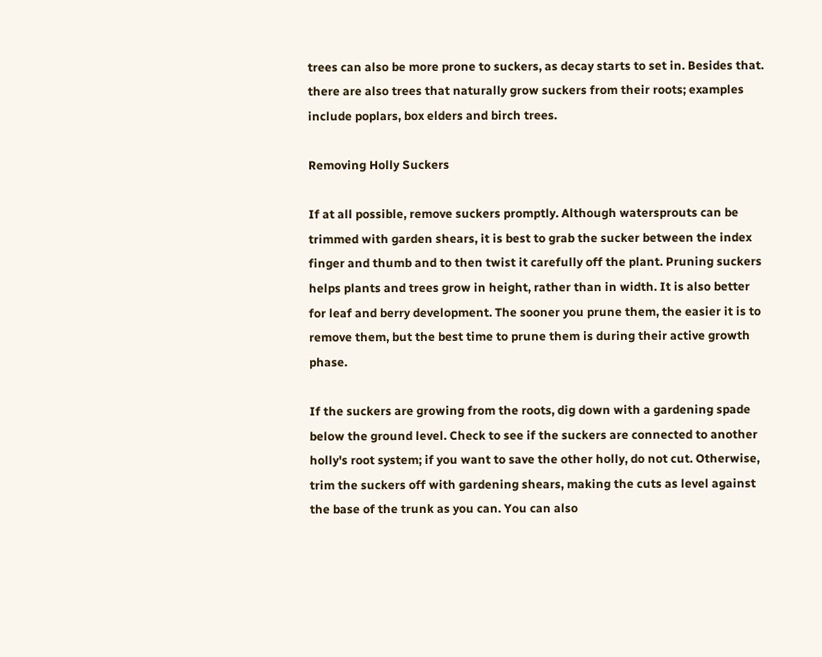trees can also be more prone to suckers, as decay starts to set in. Besides that. there are also trees that naturally grow suckers from their roots; examples include poplars, box elders and birch trees.

Removing Holly Suckers

If at all possible, remove suckers promptly. Although watersprouts can be trimmed with garden shears, it is best to grab the sucker between the index finger and thumb and to then twist it carefully off the plant. Pruning suckers helps plants and trees grow in height, rather than in width. It is also better for leaf and berry development. The sooner you prune them, the easier it is to remove them, but the best time to prune them is during their active growth phase.

If the suckers are growing from the roots, dig down with a gardening spade below the ground level. Check to see if the suckers are connected to another holly's root system; if you want to save the other holly, do not cut. Otherwise, trim the suckers off with gardening shears, making the cuts as level against the base of the trunk as you can. You can also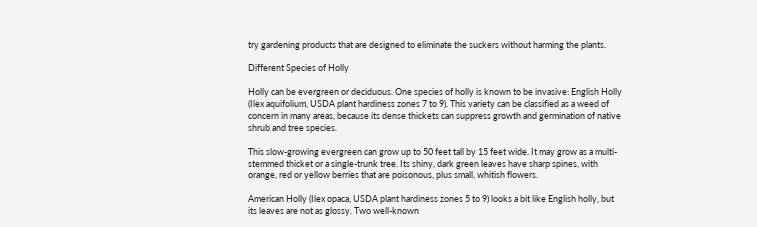try gardening products that are designed to eliminate the suckers without harming the plants.

Different Species of Holly

Holly can be evergreen or deciduous. One species of holly is known to be invasive: English Holly (Ilex aquifolium, USDA plant hardiness zones 7 to 9). This variety can be classified as a weed of concern in many areas, because its dense thickets can suppress growth and germination of native shrub and tree species.

This slow-growing evergreen can grow up to 50 feet tall by 15 feet wide. It may grow as a multi-stemmed thicket or a single-trunk tree. Its shiny, dark green leaves have sharp spines, with orange, red or yellow berries that are poisonous, plus small, whitish flowers.

American Holly (Ilex opaca, USDA plant hardiness zones 5 to 9) looks a bit like English holly, but its leaves are not as glossy. Two well-known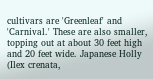cultivars are 'Greenleaf' and 'Carnival.' These are also smaller, topping out at about 30 feet high and 20 feet wide. Japanese Holly (Ilex crenata,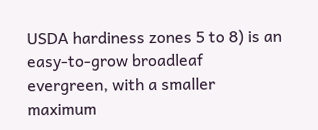USDA hardiness zones 5 to 8) is an easy-to-grow broadleaf evergreen, with a smaller maximum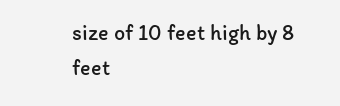size of 10 feet high by 8 feet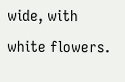wide, with white flowers.